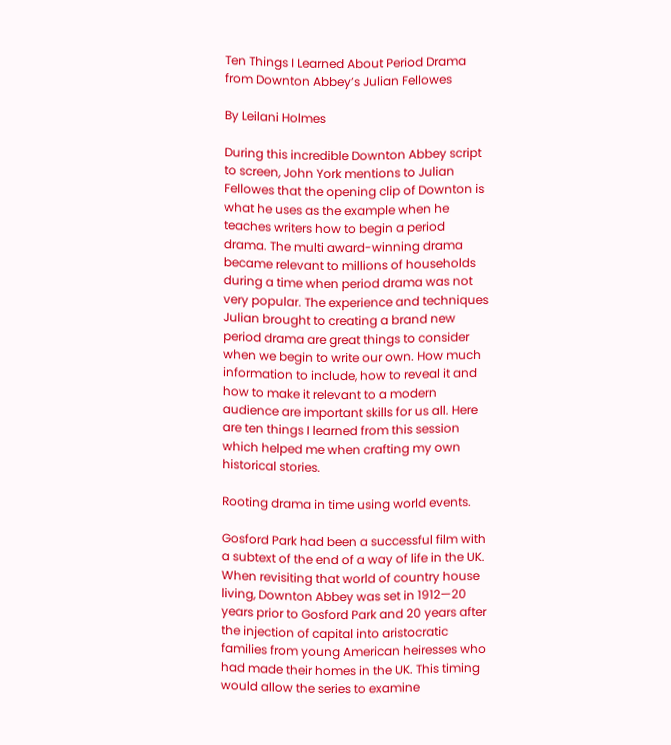Ten Things I Learned About Period Drama from Downton Abbey’s Julian Fellowes

By Leilani Holmes

During this incredible Downton Abbey script to screen, John York mentions to Julian Fellowes that the opening clip of Downton is what he uses as the example when he teaches writers how to begin a period drama. The multi award-winning drama became relevant to millions of households during a time when period drama was not very popular. The experience and techniques Julian brought to creating a brand new period drama are great things to consider when we begin to write our own. How much information to include, how to reveal it and how to make it relevant to a modern audience are important skills for us all. Here are ten things I learned from this session which helped me when crafting my own historical stories.

Rooting drama in time using world events.

Gosford Park had been a successful film with a subtext of the end of a way of life in the UK. When revisiting that world of country house living, Downton Abbey was set in 1912—20 years prior to Gosford Park and 20 years after the injection of capital into aristocratic families from young American heiresses who had made their homes in the UK. This timing would allow the series to examine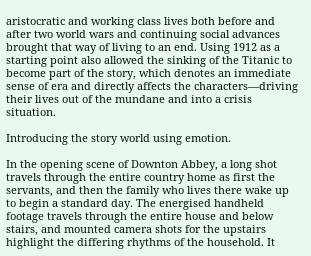aristocratic and working class lives both before and after two world wars and continuing social advances brought that way of living to an end. Using 1912 as a starting point also allowed the sinking of the Titanic to become part of the story, which denotes an immediate sense of era and directly affects the characters—driving their lives out of the mundane and into a crisis situation.

Introducing the story world using emotion.

In the opening scene of Downton Abbey, a long shot travels through the entire country home as first the servants, and then the family who lives there wake up to begin a standard day. The energised handheld footage travels through the entire house and below stairs, and mounted camera shots for the upstairs highlight the differing rhythms of the household. It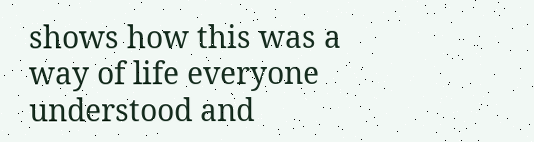shows how this was a way of life everyone understood and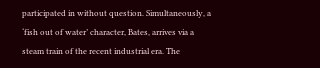participated in without question. Simultaneously, a ‘fish out of water’ character, Bates, arrives via a steam train of the recent industrial era. The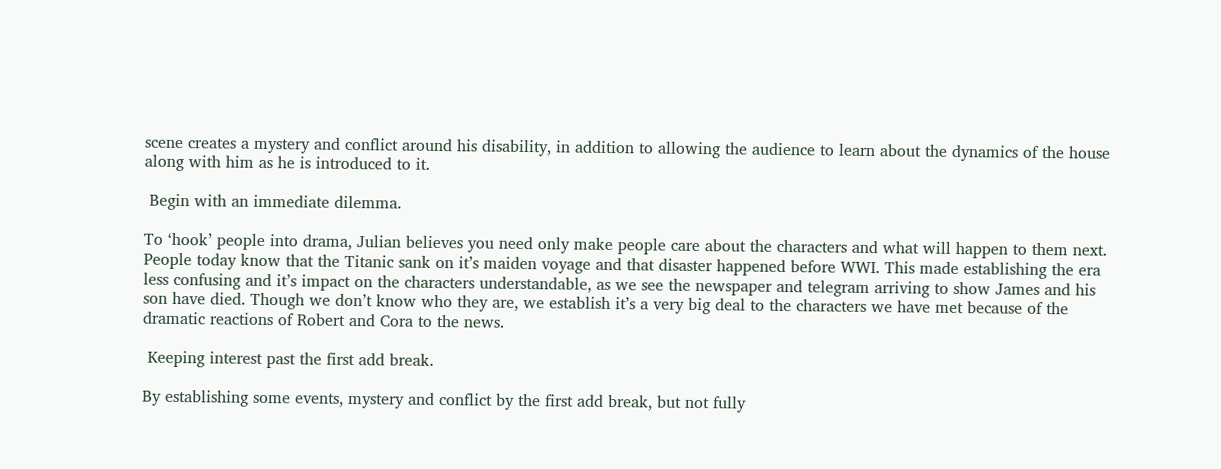scene creates a mystery and conflict around his disability, in addition to allowing the audience to learn about the dynamics of the house along with him as he is introduced to it.

 Begin with an immediate dilemma.

To ‘hook’ people into drama, Julian believes you need only make people care about the characters and what will happen to them next. People today know that the Titanic sank on it’s maiden voyage and that disaster happened before WWI. This made establishing the era less confusing and it’s impact on the characters understandable, as we see the newspaper and telegram arriving to show James and his son have died. Though we don’t know who they are, we establish it’s a very big deal to the characters we have met because of the dramatic reactions of Robert and Cora to the news.

 Keeping interest past the first add break.

By establishing some events, mystery and conflict by the first add break, but not fully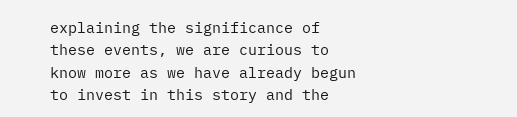explaining the significance of these events, we are curious to know more as we have already begun to invest in this story and the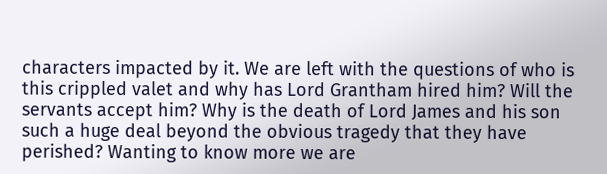characters impacted by it. We are left with the questions of who is this crippled valet and why has Lord Grantham hired him? Will the servants accept him? Why is the death of Lord James and his son such a huge deal beyond the obvious tragedy that they have perished? Wanting to know more we are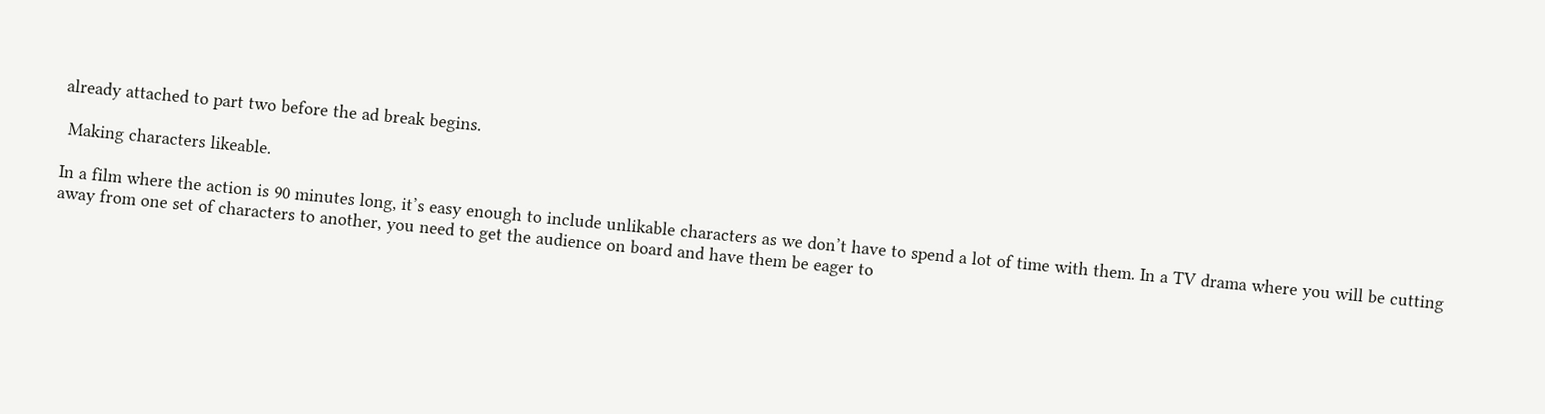already attached to part two before the ad break begins.

 Making characters likeable.

In a film where the action is 90 minutes long, it’s easy enough to include unlikable characters as we don’t have to spend a lot of time with them. In a TV drama where you will be cutting away from one set of characters to another, you need to get the audience on board and have them be eager to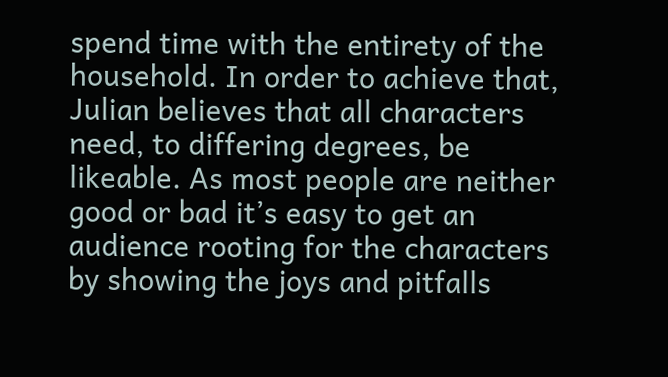spend time with the entirety of the household. In order to achieve that, Julian believes that all characters need, to differing degrees, be likeable. As most people are neither good or bad it’s easy to get an audience rooting for the characters by showing the joys and pitfalls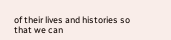of their lives and histories so that we can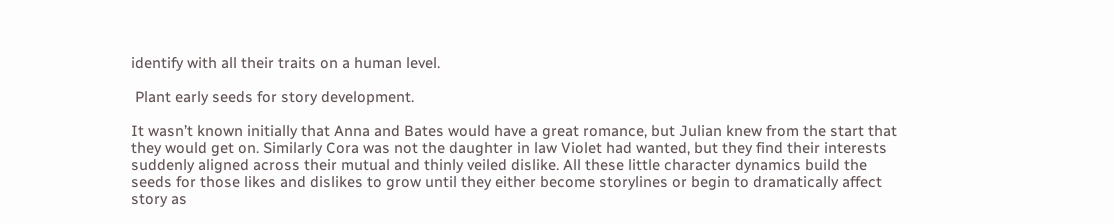identify with all their traits on a human level.

 Plant early seeds for story development.

It wasn’t known initially that Anna and Bates would have a great romance, but Julian knew from the start that they would get on. Similarly Cora was not the daughter in law Violet had wanted, but they find their interests suddenly aligned across their mutual and thinly veiled dislike. All these little character dynamics build the seeds for those likes and dislikes to grow until they either become storylines or begin to dramatically affect story as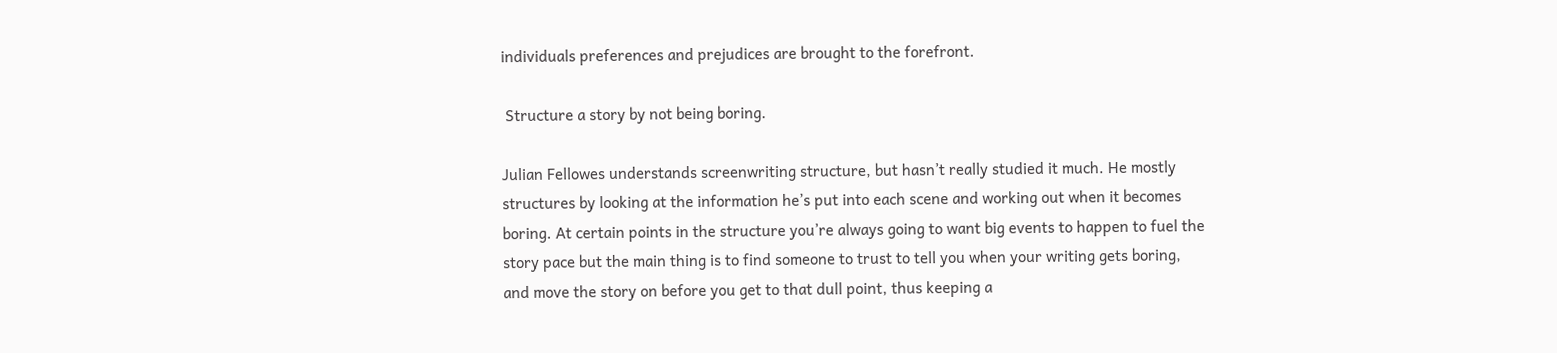individuals preferences and prejudices are brought to the forefront.

 Structure a story by not being boring.

Julian Fellowes understands screenwriting structure, but hasn’t really studied it much. He mostly structures by looking at the information he’s put into each scene and working out when it becomes boring. At certain points in the structure you’re always going to want big events to happen to fuel the story pace but the main thing is to find someone to trust to tell you when your writing gets boring, and move the story on before you get to that dull point, thus keeping a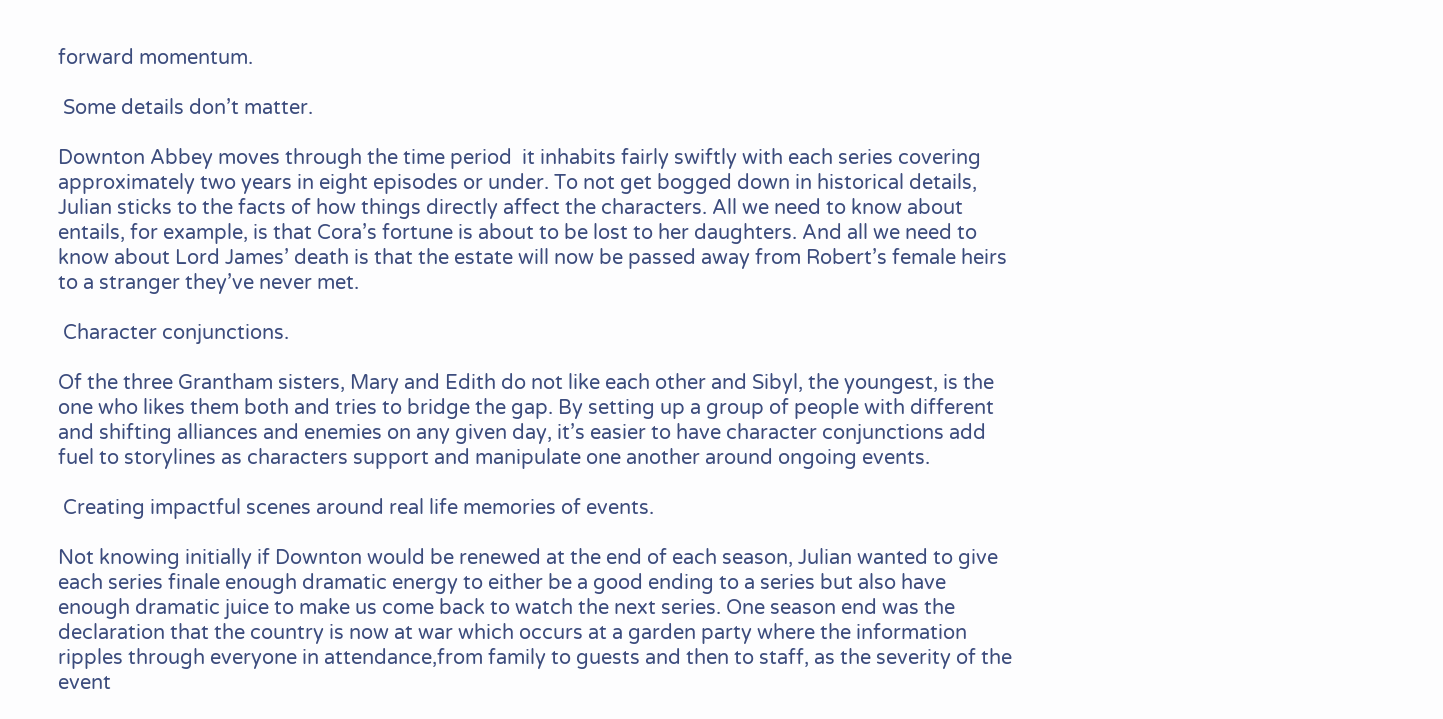forward momentum.

 Some details don’t matter.

Downton Abbey moves through the time period  it inhabits fairly swiftly with each series covering approximately two years in eight episodes or under. To not get bogged down in historical details, Julian sticks to the facts of how things directly affect the characters. All we need to know about entails, for example, is that Cora’s fortune is about to be lost to her daughters. And all we need to know about Lord James’ death is that the estate will now be passed away from Robert’s female heirs to a stranger they’ve never met.

 Character conjunctions.

Of the three Grantham sisters, Mary and Edith do not like each other and Sibyl, the youngest, is the one who likes them both and tries to bridge the gap. By setting up a group of people with different and shifting alliances and enemies on any given day, it’s easier to have character conjunctions add fuel to storylines as characters support and manipulate one another around ongoing events.

 Creating impactful scenes around real life memories of events.

Not knowing initially if Downton would be renewed at the end of each season, Julian wanted to give each series finale enough dramatic energy to either be a good ending to a series but also have enough dramatic juice to make us come back to watch the next series. One season end was the declaration that the country is now at war which occurs at a garden party where the information ripples through everyone in attendance,from family to guests and then to staff, as the severity of the event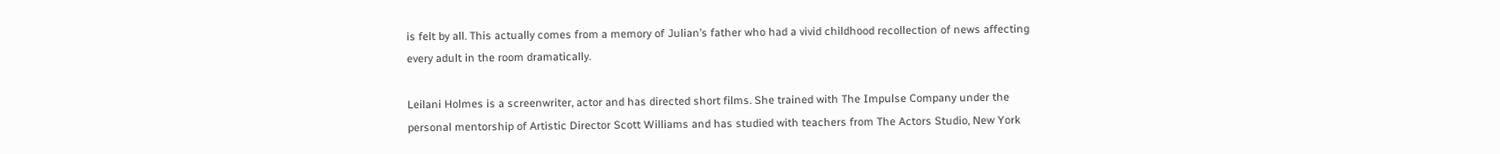is felt by all. This actually comes from a memory of Julian’s father who had a vivid childhood recollection of news affecting every adult in the room dramatically.

Leilani Holmes is a screenwriter, actor and has directed short films. She trained with The Impulse Company under the personal mentorship of Artistic Director Scott Williams and has studied with teachers from The Actors Studio, New York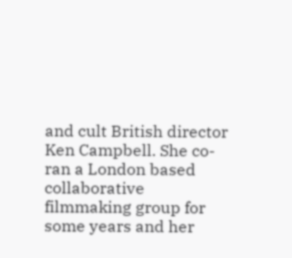and cult British director Ken Campbell. She co-ran a London based collaborative filmmaking group for some years and her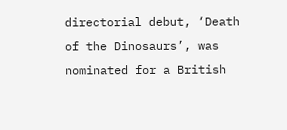directorial debut, ‘Death of the Dinosaurs’, was nominated for a British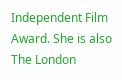Independent Film Award. She is also The London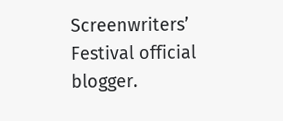Screenwriters’ Festival official blogger.